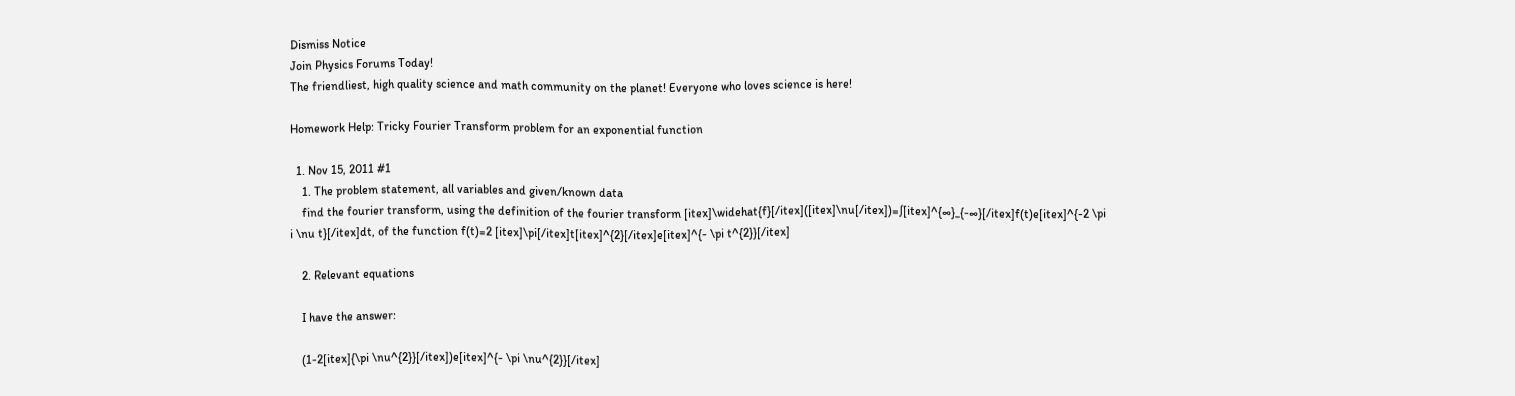Dismiss Notice
Join Physics Forums Today!
The friendliest, high quality science and math community on the planet! Everyone who loves science is here!

Homework Help: Tricky Fourier Transform problem for an exponential function

  1. Nov 15, 2011 #1
    1. The problem statement, all variables and given/known data
    find the fourier transform, using the definition of the fourier transform [itex]\widehat{f}[/itex]([itex]\nu[/itex])=∫[itex]^{∞}_{-∞}[/itex]f(t)e[itex]^{-2 \pi i \nu t}[/itex]dt, of the function f(t)=2 [itex]\pi[/itex]t[itex]^{2}[/itex]e[itex]^{- \pi t^{2}}[/itex]

    2. Relevant equations

    I have the answer:

    (1-2[itex]{\pi \nu^{2}}[/itex])e[itex]^{- \pi \nu^{2}}[/itex]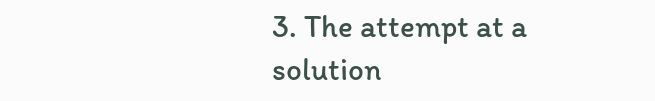3. The attempt at a solution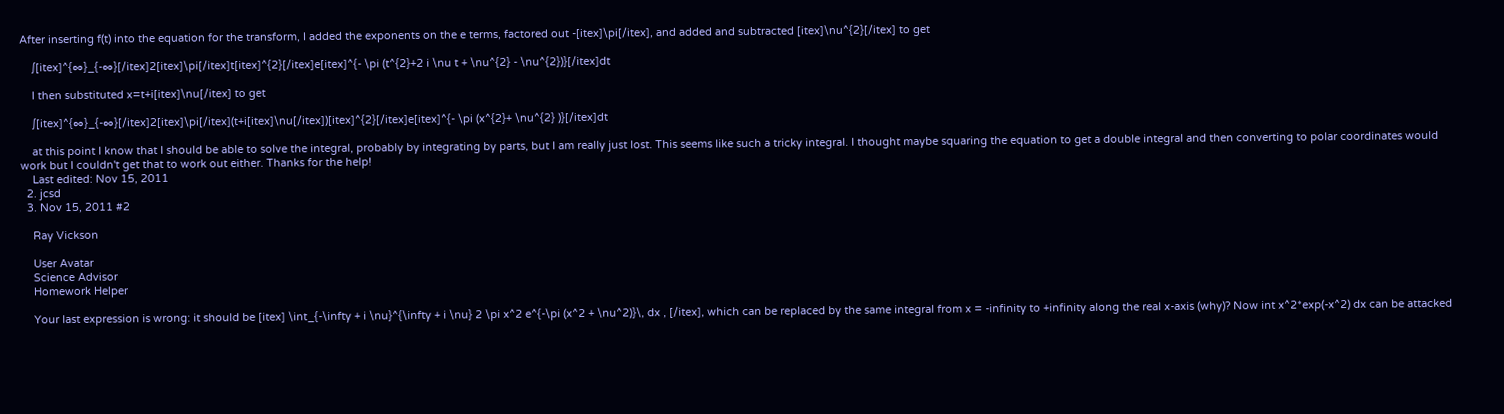After inserting f(t) into the equation for the transform, I added the exponents on the e terms, factored out -[itex]\pi[/itex], and added and subtracted [itex]\nu^{2}[/itex] to get

    ∫[itex]^{∞}_{-∞}[/itex]2[itex]\pi[/itex]t[itex]^{2}[/itex]e[itex]^{- \pi (t^{2}+2 i \nu t + \nu^{2} - \nu^{2})}[/itex]dt

    I then substituted x=t+i[itex]\nu[/itex] to get

    ∫[itex]^{∞}_{-∞}[/itex]2[itex]\pi[/itex](t+i[itex]\nu[/itex])[itex]^{2}[/itex]e[itex]^{- \pi (x^{2}+ \nu^{2} )}[/itex]dt

    at this point I know that I should be able to solve the integral, probably by integrating by parts, but I am really just lost. This seems like such a tricky integral. I thought maybe squaring the equation to get a double integral and then converting to polar coordinates would work but I couldn't get that to work out either. Thanks for the help!
    Last edited: Nov 15, 2011
  2. jcsd
  3. Nov 15, 2011 #2

    Ray Vickson

    User Avatar
    Science Advisor
    Homework Helper

    Your last expression is wrong: it should be [itex] \int_{-\infty + i \nu}^{\infty + i \nu} 2 \pi x^2 e^{-\pi (x^2 + \nu^2)}\, dx , [/itex], which can be replaced by the same integral from x = -infinity to +infinity along the real x-axis (why)? Now int x^2*exp(-x^2) dx can be attacked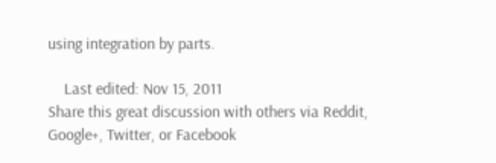using integration by parts.

    Last edited: Nov 15, 2011
Share this great discussion with others via Reddit, Google+, Twitter, or Facebook